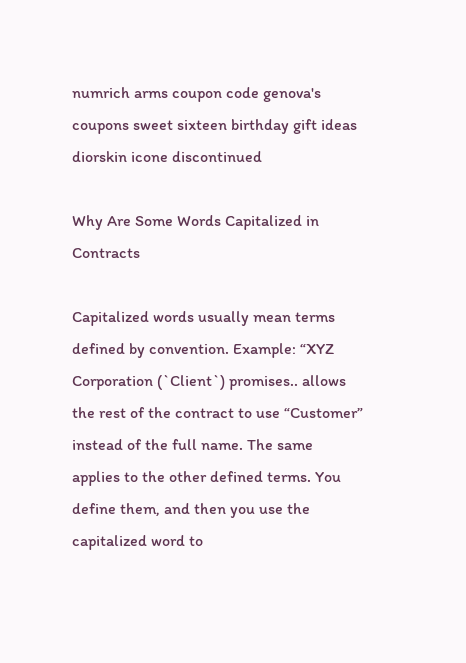numrich arms coupon code genova's coupons sweet sixteen birthday gift ideas diorskin icone discontinued

Why Are Some Words Capitalized in Contracts

Capitalized words usually mean terms defined by convention. Example: “XYZ Corporation (`Client`) promises.. allows the rest of the contract to use “Customer” instead of the full name. The same applies to the other defined terms. You define them, and then you use the capitalized word to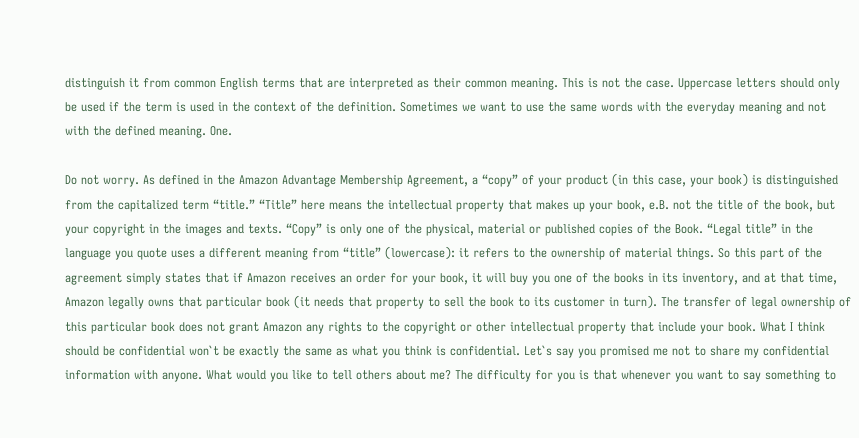distinguish it from common English terms that are interpreted as their common meaning. This is not the case. Uppercase letters should only be used if the term is used in the context of the definition. Sometimes we want to use the same words with the everyday meaning and not with the defined meaning. One.

Do not worry. As defined in the Amazon Advantage Membership Agreement, a “copy” of your product (in this case, your book) is distinguished from the capitalized term “title.” “Title” here means the intellectual property that makes up your book, e.B. not the title of the book, but your copyright in the images and texts. “Copy” is only one of the physical, material or published copies of the Book. “Legal title” in the language you quote uses a different meaning from “title” (lowercase): it refers to the ownership of material things. So this part of the agreement simply states that if Amazon receives an order for your book, it will buy you one of the books in its inventory, and at that time, Amazon legally owns that particular book (it needs that property to sell the book to its customer in turn). The transfer of legal ownership of this particular book does not grant Amazon any rights to the copyright or other intellectual property that include your book. What I think should be confidential won`t be exactly the same as what you think is confidential. Let`s say you promised me not to share my confidential information with anyone. What would you like to tell others about me? The difficulty for you is that whenever you want to say something to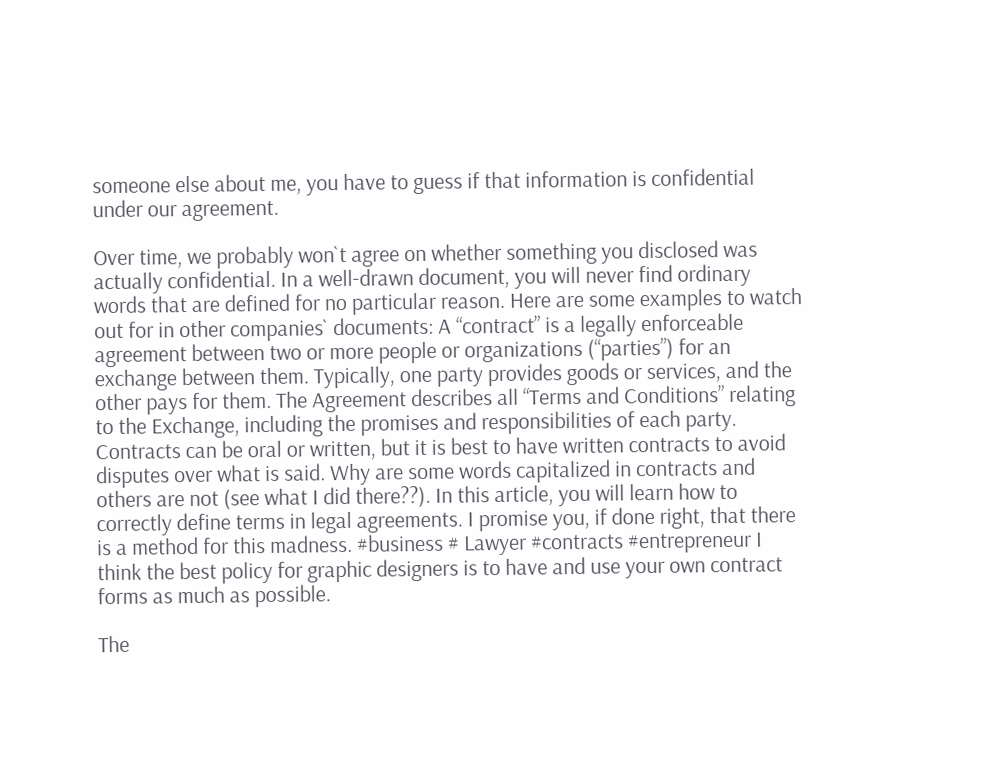someone else about me, you have to guess if that information is confidential under our agreement.

Over time, we probably won`t agree on whether something you disclosed was actually confidential. In a well-drawn document, you will never find ordinary words that are defined for no particular reason. Here are some examples to watch out for in other companies` documents: A “contract” is a legally enforceable agreement between two or more people or organizations (“parties”) for an exchange between them. Typically, one party provides goods or services, and the other pays for them. The Agreement describes all “Terms and Conditions” relating to the Exchange, including the promises and responsibilities of each party. Contracts can be oral or written, but it is best to have written contracts to avoid disputes over what is said. Why are some words capitalized in contracts and others are not (see what I did there??). In this article, you will learn how to correctly define terms in legal agreements. I promise you, if done right, that there is a method for this madness. #business # Lawyer #contracts #entrepreneur I think the best policy for graphic designers is to have and use your own contract forms as much as possible.

The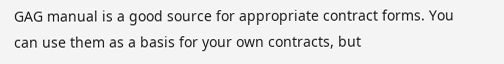GAG manual is a good source for appropriate contract forms. You can use them as a basis for your own contracts, but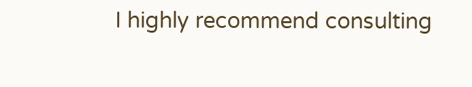I highly recommend consulting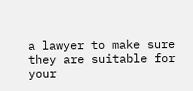a lawyer to make sure they are suitable for your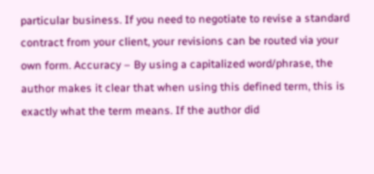particular business. If you need to negotiate to revise a standard contract from your client, your revisions can be routed via your own form. Accuracy – By using a capitalized word/phrase, the author makes it clear that when using this defined term, this is exactly what the term means. If the author did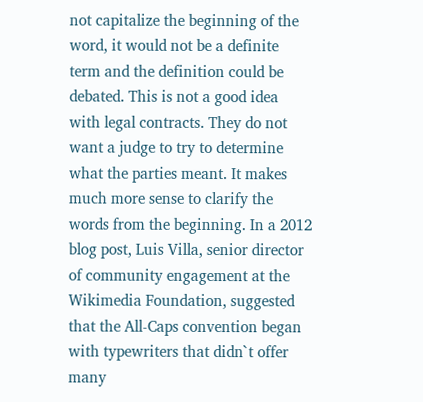not capitalize the beginning of the word, it would not be a definite term and the definition could be debated. This is not a good idea with legal contracts. They do not want a judge to try to determine what the parties meant. It makes much more sense to clarify the words from the beginning. In a 2012 blog post, Luis Villa, senior director of community engagement at the Wikimedia Foundation, suggested that the All-Caps convention began with typewriters that didn`t offer many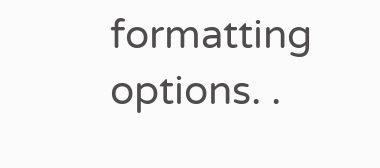formatting options. .